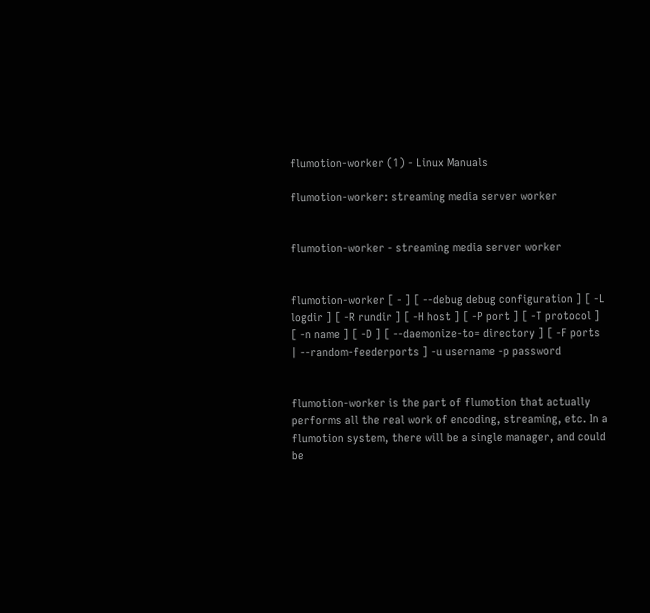flumotion-worker (1) - Linux Manuals

flumotion-worker: streaming media server worker


flumotion-worker - streaming media server worker


flumotion-worker [ - ] [ --debug debug configuration ] [ -L logdir ] [ -R rundir ] [ -H host ] [ -P port ] [ -T protocol ] [ -n name ] [ -D ] [ --daemonize-to= directory ] [ -F ports | --random-feederports ] -u username -p password


flumotion-worker is the part of flumotion that actually performs all the real work of encoding, streaming, etc. In a flumotion system, there will be a single manager, and could be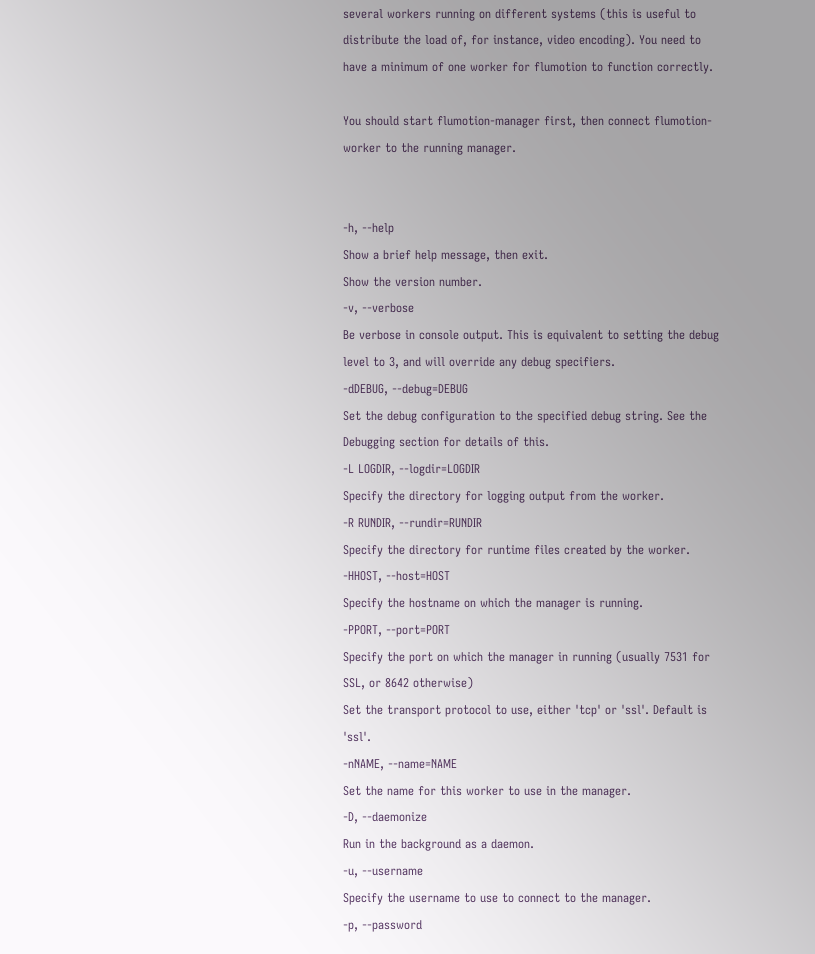several workers running on different systems (this is useful to distribute the load of, for instance, video encoding). You need to have a minimum of one worker for flumotion to function correctly.

You should start flumotion-manager first, then connect flumotion-worker to the running manager.


-h, --help
Show a brief help message, then exit.
Show the version number.
-v, --verbose
Be verbose in console output. This is equivalent to setting the debug level to 3, and will override any debug specifiers.
-dDEBUG, --debug=DEBUG
Set the debug configuration to the specified debug string. See the Debugging section for details of this.
-L LOGDIR, --logdir=LOGDIR
Specify the directory for logging output from the worker.
-R RUNDIR, --rundir=RUNDIR
Specify the directory for runtime files created by the worker.
-HHOST, --host=HOST
Specify the hostname on which the manager is running.
-PPORT, --port=PORT
Specify the port on which the manager in running (usually 7531 for SSL, or 8642 otherwise)
Set the transport protocol to use, either 'tcp' or 'ssl'. Default is 'ssl'.
-nNAME, --name=NAME
Set the name for this worker to use in the manager.
-D, --daemonize
Run in the background as a daemon.
-u, --username
Specify the username to use to connect to the manager.
-p, --password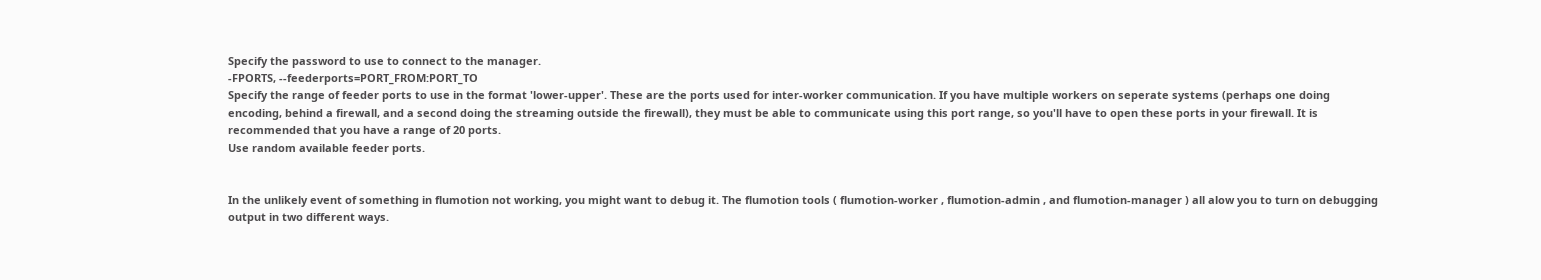Specify the password to use to connect to the manager.
-FPORTS, --feederports=PORT_FROM:PORT_TO
Specify the range of feeder ports to use in the format 'lower-upper'. These are the ports used for inter-worker communication. If you have multiple workers on seperate systems (perhaps one doing encoding, behind a firewall, and a second doing the streaming outside the firewall), they must be able to communicate using this port range, so you'll have to open these ports in your firewall. It is recommended that you have a range of 20 ports.
Use random available feeder ports.


In the unlikely event of something in flumotion not working, you might want to debug it. The flumotion tools ( flumotion-worker , flumotion-admin , and flumotion-manager ) all alow you to turn on debugging output in two different ways.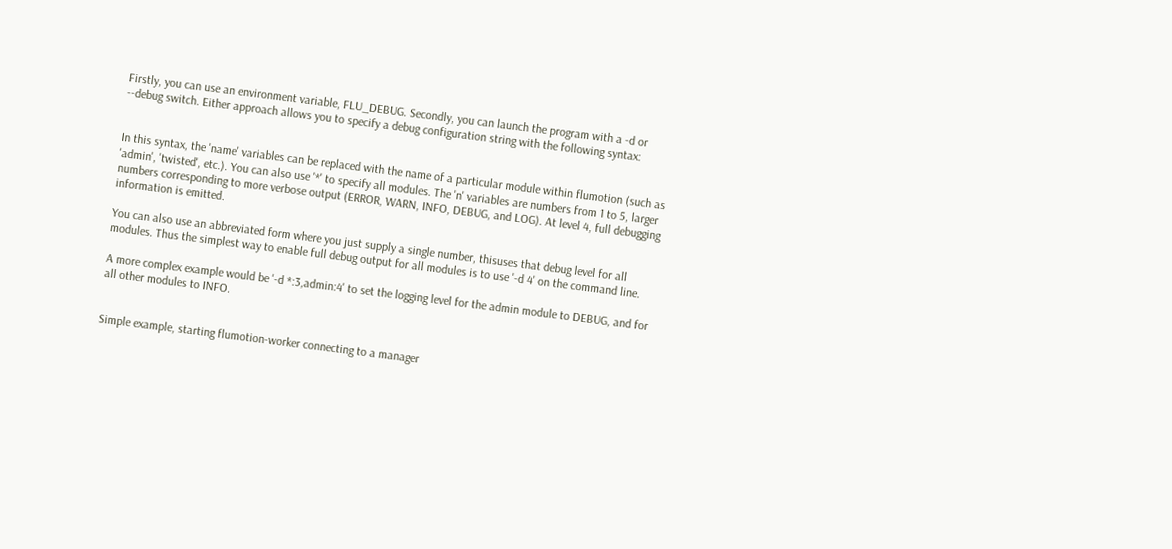Firstly, you can use an environment variable, FLU_DEBUG. Secondly, you can launch the program with a -d or --debug switch. Either approach allows you to specify a debug configuration string with the following syntax:


In this syntax, the 'name' variables can be replaced with the name of a particular module within flumotion (such as 'admin', 'twisted', etc.). You can also use '*' to specify all modules. The 'n' variables are numbers from 1 to 5, larger numbers corresponding to more verbose output (ERROR, WARN, INFO, DEBUG, and LOG). At level 4, full debugging information is emitted.

You can also use an abbreviated form where you just supply a single number, thisuses that debug level for all modules. Thus the simplest way to enable full debug output for all modules is to use '-d 4' on the command line.

A more complex example would be '-d *:3,admin:4' to set the logging level for the admin module to DEBUG, and for all other modules to INFO.


Simple example, starting flumotion-worker connecting to a manager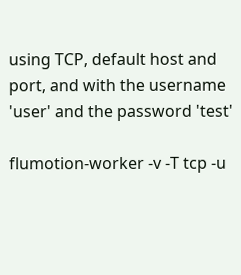using TCP, default host and port, and with the username 'user' and the password 'test'

flumotion-worker -v -T tcp -u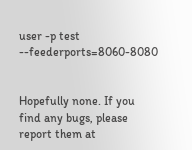user -p test --feederports=8060-8080


Hopefully none. If you find any bugs, please report them at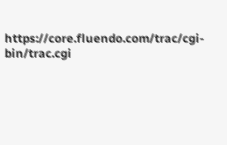https://core.fluendo.com/trac/cgi-bin/trac.cgi